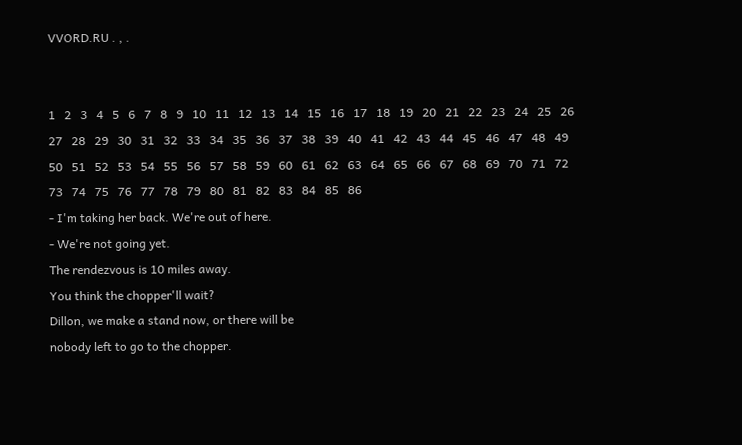VVORD.RU . , .


1   2   3   4   5   6   7   8   9   10   11   12   13   14   15   16   17   18   19   20   21   22   23   24   25   26   27   28   29   30   31   32   33   34   35   36   37   38   39   40   41   42   43   44   45   46   47   48   49   50   51   52   53   54   55   56   57   58   59   60   61   62   63   64   65   66   67   68   69   70   71   72   73   74   75   76   77   78   79   80   81   82   83   84   85   86
- I'm taking her back. We're out of here.
- We're not going yet.
The rendezvous is 10 miles away.
You think the chopper'll wait?
Dillon, we make a stand now, or there will be
nobody left to go to the chopper.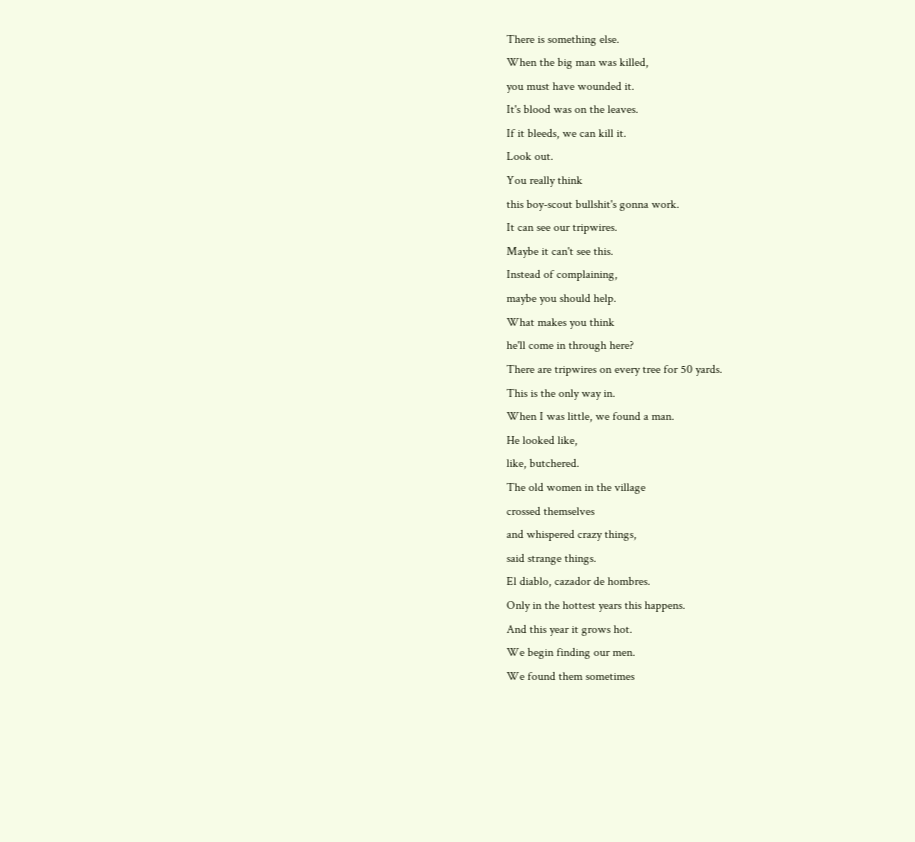There is something else.
When the big man was killed,
you must have wounded it.
It's blood was on the leaves.
If it bleeds, we can kill it.
Look out.
You really think
this boy-scout bullshit's gonna work.
It can see our tripwires.
Maybe it can't see this.
Instead of complaining,
maybe you should help.
What makes you think
he'll come in through here?
There are tripwires on every tree for 50 yards.
This is the only way in.
When I was little, we found a man.
He looked like,
like, butchered.
The old women in the village
crossed themselves
and whispered crazy things,
said strange things.
El diablo, cazador de hombres.
Only in the hottest years this happens.
And this year it grows hot.
We begin finding our men.
We found them sometimes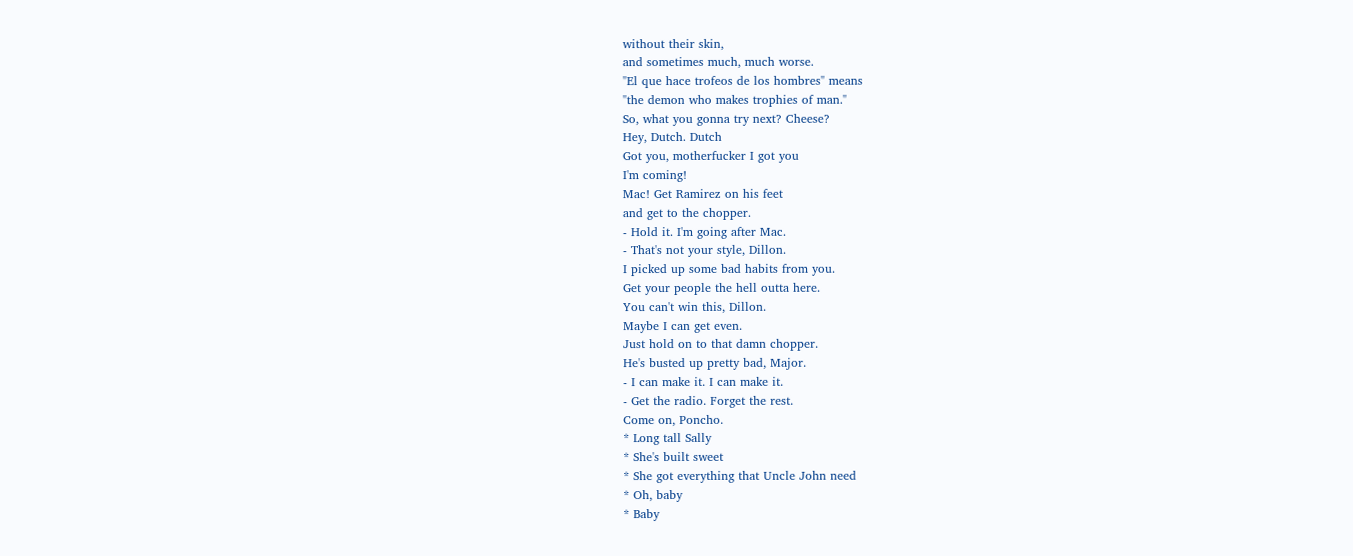without their skin,
and sometimes much, much worse.
"El que hace trofeos de los hombres" means
"the demon who makes trophies of man."
So, what you gonna try next? Cheese?
Hey, Dutch. Dutch
Got you, motherfucker I got you
I'm coming!
Mac! Get Ramirez on his feet
and get to the chopper.
- Hold it. I'm going after Mac.
- That's not your style, Dillon.
I picked up some bad habits from you.
Get your people the hell outta here.
You can't win this, Dillon.
Maybe I can get even.
Just hold on to that damn chopper.
He's busted up pretty bad, Major.
- I can make it. I can make it.
- Get the radio. Forget the rest.
Come on, Poncho.
* Long tall Sally
* She's built sweet
* She got everything that Uncle John need
* Oh, baby
* Baby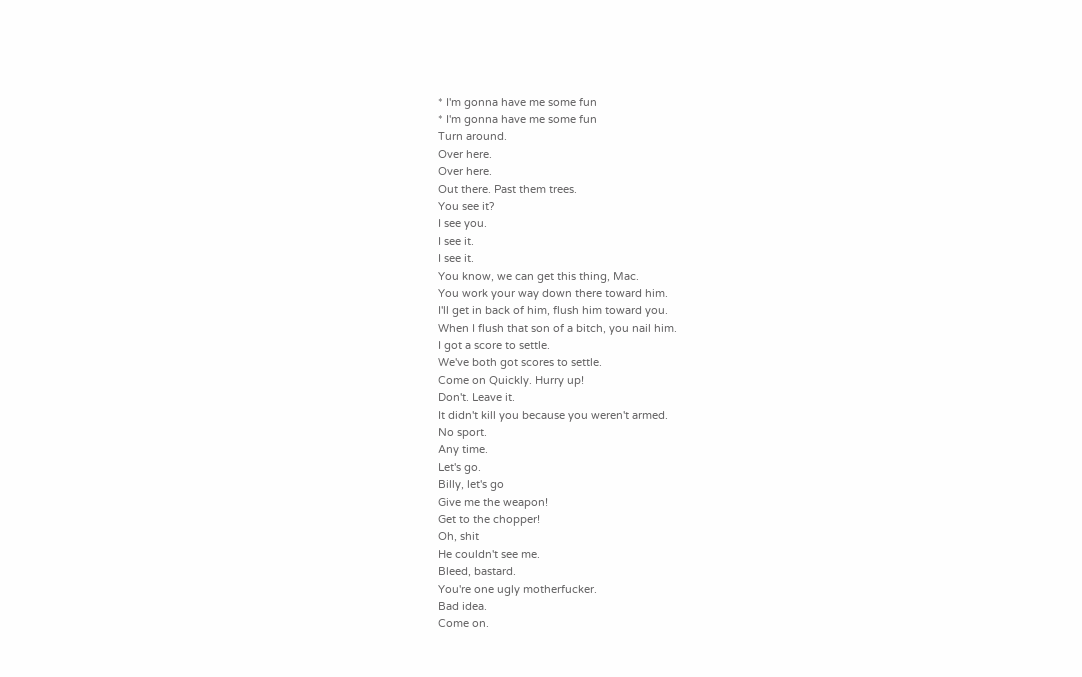* I'm gonna have me some fun
* I'm gonna have me some fun
Turn around.
Over here.
Over here.
Out there. Past them trees.
You see it?
I see you.
I see it.
I see it.
You know, we can get this thing, Mac.
You work your way down there toward him.
I'll get in back of him, flush him toward you.
When I flush that son of a bitch, you nail him.
I got a score to settle.
We've both got scores to settle.
Come on Quickly. Hurry up!
Don't. Leave it.
It didn't kill you because you weren't armed.
No sport.
Any time.
Let's go.
Billy, let's go
Give me the weapon!
Get to the chopper!
Oh, shit
He couldn't see me.
Bleed, bastard.
You're one ugly motherfucker.
Bad idea.
Come on.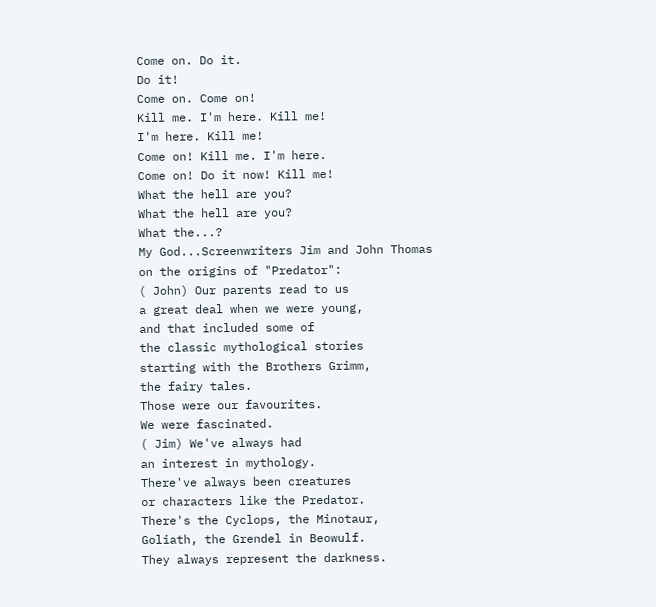Come on. Do it.
Do it!
Come on. Come on!
Kill me. I'm here. Kill me!
I'm here. Kill me!
Come on! Kill me. I'm here.
Come on! Do it now! Kill me!
What the hell are you?
What the hell are you?
What the...?
My God...Screenwriters Jim and John Thomas
on the origins of "Predator":
( John) Our parents read to us
a great deal when we were young,
and that included some of
the classic mythological stories
starting with the Brothers Grimm,
the fairy tales.
Those were our favourites.
We were fascinated.
( Jim) We've always had
an interest in mythology.
There've always been creatures
or characters like the Predator.
There's the Cyclops, the Minotaur,
Goliath, the Grendel in Beowulf.
They always represent the darkness.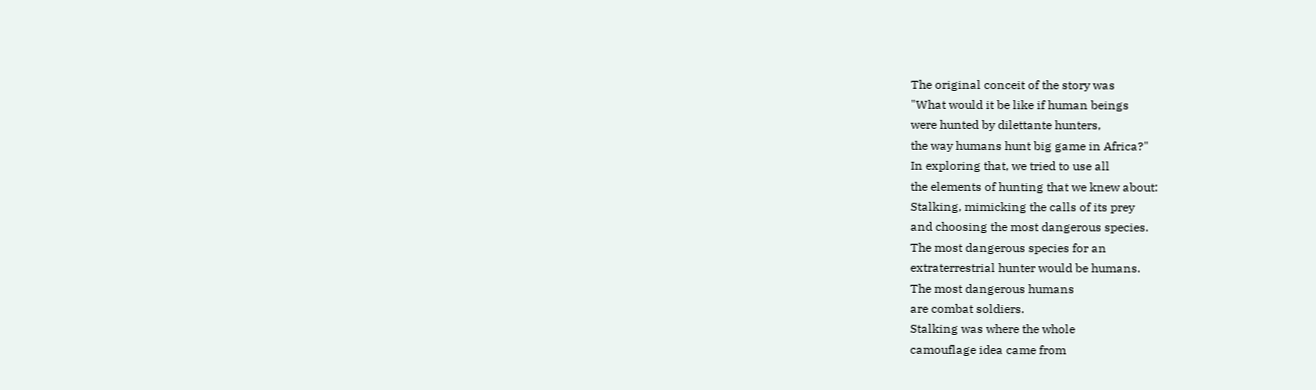The original conceit of the story was
"What would it be like if human beings
were hunted by dilettante hunters,
the way humans hunt big game in Africa?"
In exploring that, we tried to use all
the elements of hunting that we knew about:
Stalking, mimicking the calls of its prey
and choosing the most dangerous species.
The most dangerous species for an
extraterrestrial hunter would be humans.
The most dangerous humans
are combat soldiers.
Stalking was where the whole
camouflage idea came from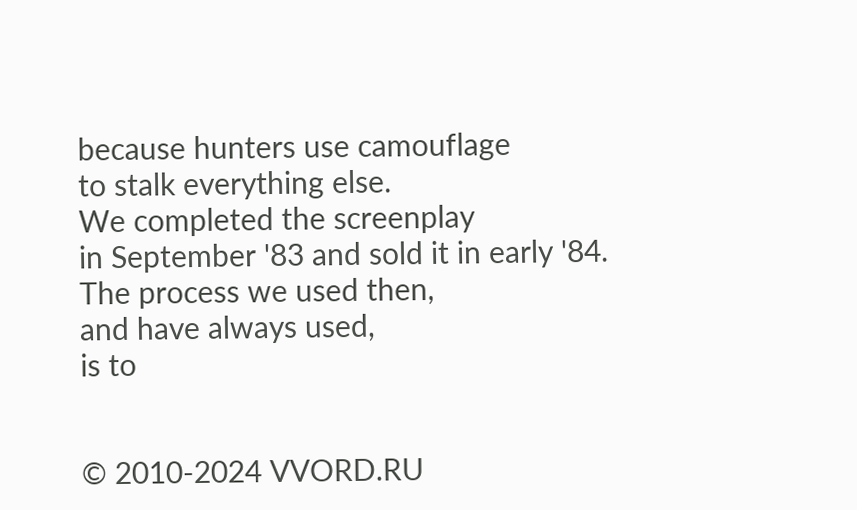because hunters use camouflage
to stalk everything else.
We completed the screenplay
in September '83 and sold it in early '84.
The process we used then,
and have always used,
is to


© 2010-2024 VVORD.RU